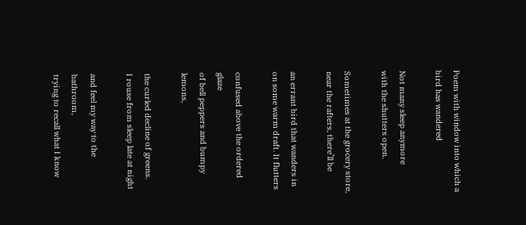Poem with window into which a bird has wandered

Not many sleep anymore
with the shutters open.

Sometimes at the grocery store,
near the rafters, there’ll be

an errant bird that wanders in
on some warm draft. It flutters

confused above the ordered glaze
of bell peppers and bumpy lemons,

the curled decline of greens.
I rouse from sleep late at night

and feel my way to the bathroom,
trying to recall what I know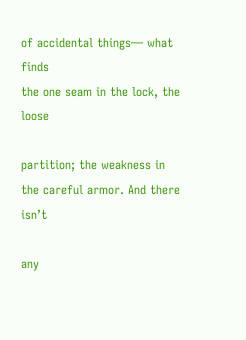of accidental things— what finds
the one seam in the lock, the loose

partition; the weakness in
the careful armor. And there isn’t

any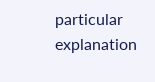particular explanation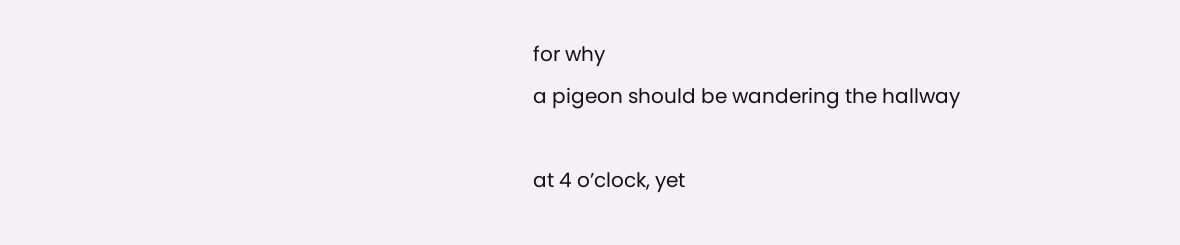for why
a pigeon should be wandering the hallway

at 4 o’clock, yet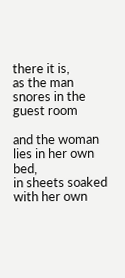there it is,
as the man snores in the guest room

and the woman lies in her own bed,
in sheets soaked with her own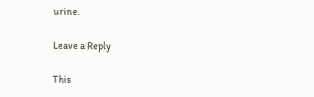urine.

Leave a Reply

This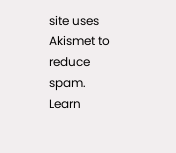site uses Akismet to reduce spam. Learn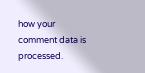how your comment data is processed.